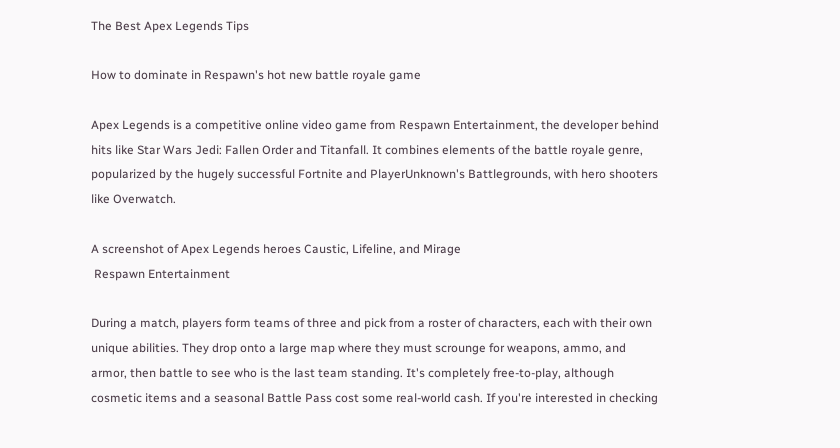The Best Apex Legends Tips

How to dominate in Respawn's hot new battle royale game

Apex Legends is a competitive online video game from Respawn Entertainment, the developer behind hits like Star Wars Jedi: Fallen Order and Titanfall. It combines elements of the battle royale genre, popularized by the hugely successful Fortnite and PlayerUnknown's Battlegrounds, with hero shooters like Overwatch.

A screenshot of Apex Legends heroes Caustic, Lifeline, and Mirage
 Respawn Entertainment

During a match, players form teams of three and pick from a roster of characters, each with their own unique abilities. They drop onto a large map where they must scrounge for weapons, ammo, and armor, then battle to see who is the last team standing. It's completely free-to-play, although cosmetic items and a seasonal Battle Pass cost some real-world cash. If you're interested in checking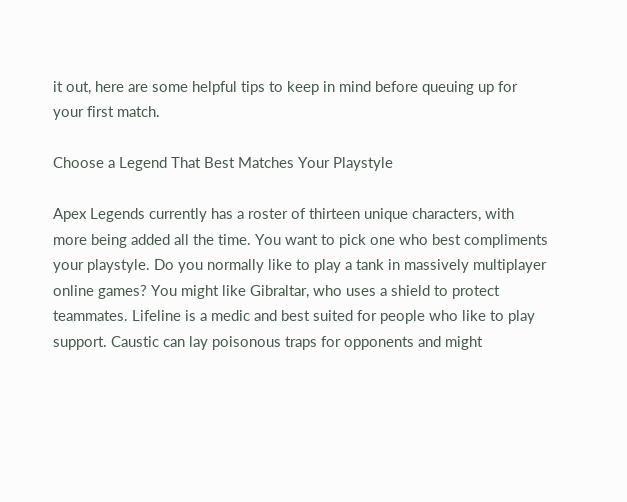it out, here are some helpful tips to keep in mind before queuing up for your first match.

Choose a Legend That Best Matches Your Playstyle

Apex Legends currently has a roster of thirteen unique characters, with more being added all the time. You want to pick one who best compliments your playstyle. Do you normally like to play a tank in massively multiplayer online games? You might like Gibraltar, who uses a shield to protect teammates. Lifeline is a medic and best suited for people who like to play support. Caustic can lay poisonous traps for opponents and might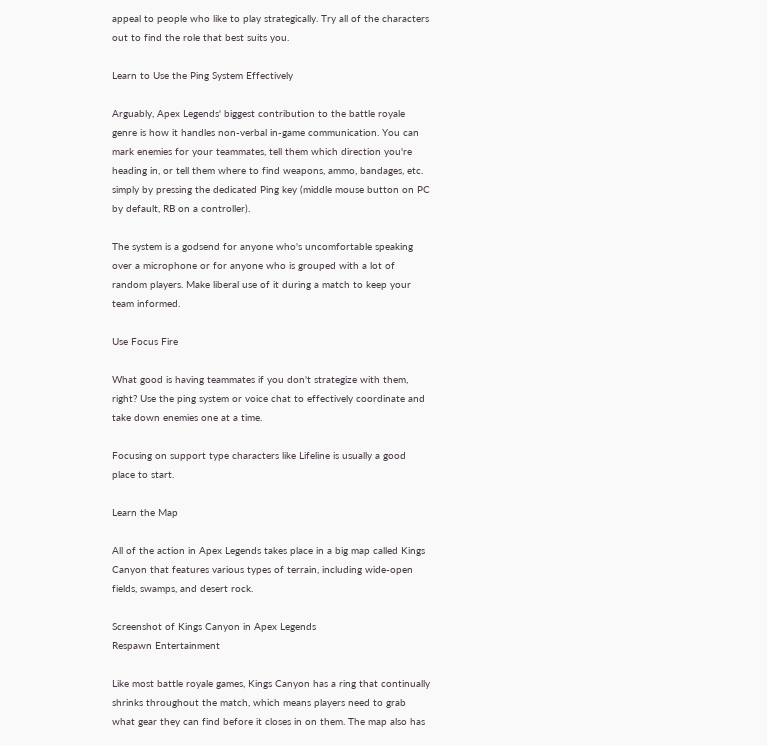appeal to people who like to play strategically. Try all of the characters out to find the role that best suits you.

Learn to Use the Ping System Effectively

Arguably, Apex Legends' biggest contribution to the battle royale genre is how it handles non-verbal in-game communication. You can mark enemies for your teammates, tell them which direction you're heading in, or tell them where to find weapons, ammo, bandages, etc. simply by pressing the dedicated Ping key (middle mouse button on PC by default, RB on a controller).

The system is a godsend for anyone who's uncomfortable speaking over a microphone or for anyone who is grouped with a lot of random players. Make liberal use of it during a match to keep your team informed.

Use Focus Fire

What good is having teammates if you don't strategize with them, right? Use the ping system or voice chat to effectively coordinate and take down enemies one at a time.

Focusing on support type characters like Lifeline is usually a good place to start.

Learn the Map

All of the action in Apex Legends takes place in a big map called Kings Canyon that features various types of terrain, including wide-open fields, swamps, and desert rock.

Screenshot of Kings Canyon in Apex Legends
Respawn Entertainment

Like most battle royale games, Kings Canyon has a ring that continually shrinks throughout the match, which means players need to grab what gear they can find before it closes in on them. The map also has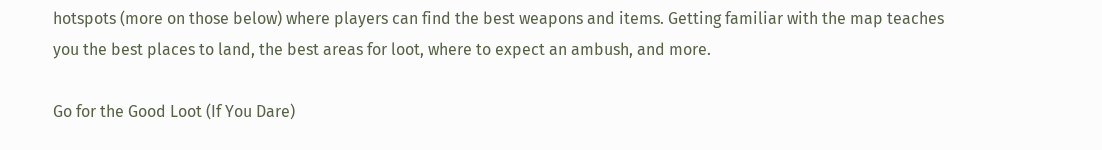hotspots (more on those below) where players can find the best weapons and items. Getting familiar with the map teaches you the best places to land, the best areas for loot, where to expect an ambush, and more.

Go for the Good Loot (If You Dare)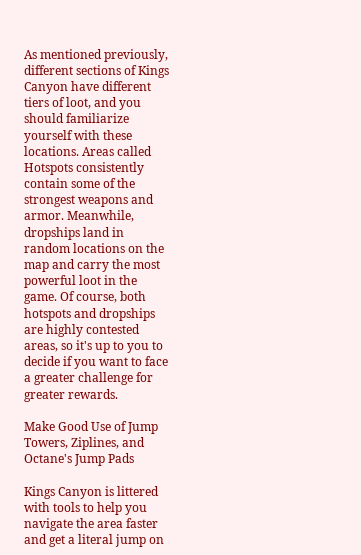As mentioned previously, different sections of Kings Canyon have different tiers of loot, and you should familiarize yourself with these locations. Areas called Hotspots consistently contain some of the strongest weapons and armor. Meanwhile, dropships land in random locations on the map and carry the most powerful loot in the game. Of course, both hotspots and dropships are highly contested areas, so it's up to you to decide if you want to face a greater challenge for greater rewards.

Make Good Use of Jump Towers, Ziplines, and Octane's Jump Pads

Kings Canyon is littered with tools to help you navigate the area faster and get a literal jump on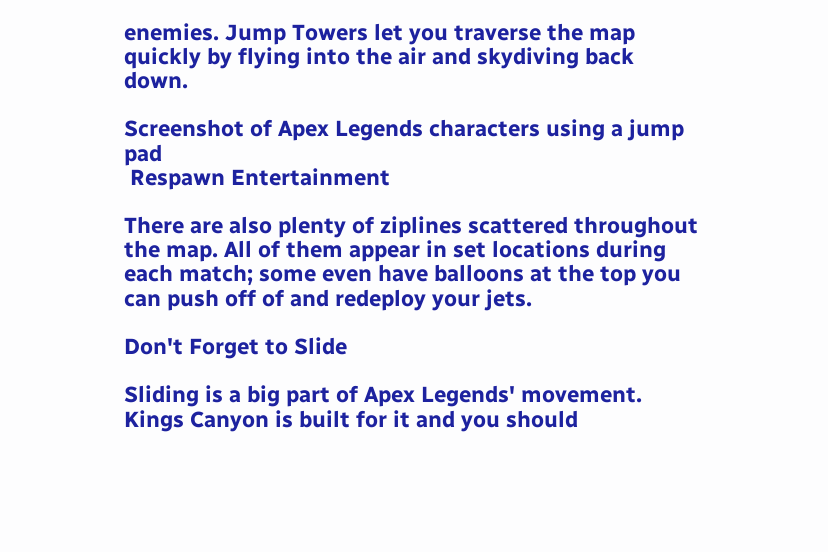enemies. Jump Towers let you traverse the map quickly by flying into the air and skydiving back down.

Screenshot of Apex Legends characters using a jump pad
 Respawn Entertainment

There are also plenty of ziplines scattered throughout the map. All of them appear in set locations during each match; some even have balloons at the top you can push off of and redeploy your jets.

Don't Forget to Slide

Sliding is a big part of Apex Legends' movement. Kings Canyon is built for it and you should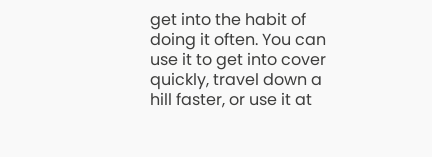get into the habit of doing it often. You can use it to get into cover quickly, travel down a hill faster, or use it at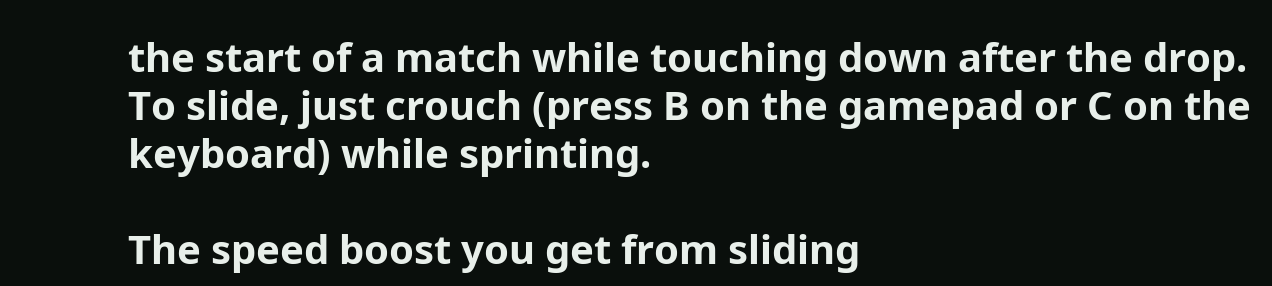the start of a match while touching down after the drop. To slide, just crouch (press B on the gamepad or C on the keyboard) while sprinting.

The speed boost you get from sliding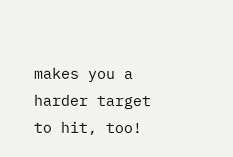makes you a harder target to hit, too!